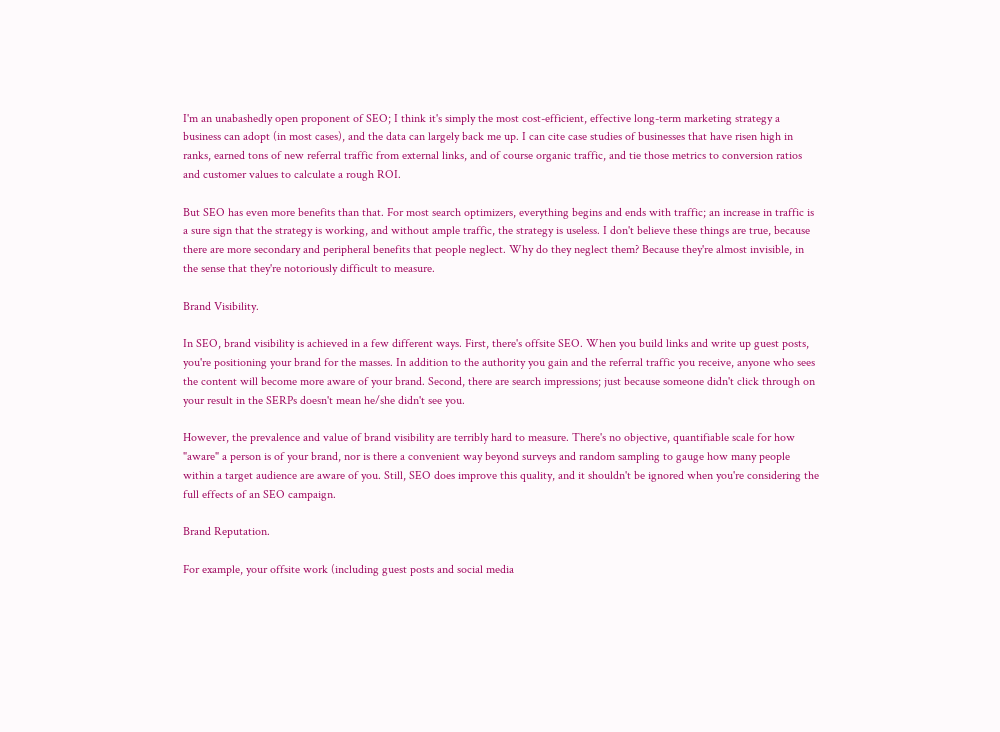I'm an unabashedly open proponent of SEO; I think it's simply the most cost-efficient, effective long-term marketing strategy a business can adopt (in most cases), and the data can largely back me up. I can cite case studies of businesses that have risen high in ranks, earned tons of new referral traffic from external links, and of course organic traffic, and tie those metrics to conversion ratios and customer values to calculate a rough ROI.

But SEO has even more benefits than that. For most search optimizers, everything begins and ends with traffic; an increase in traffic is a sure sign that the strategy is working, and without ample traffic, the strategy is useless. I don't believe these things are true, because there are more secondary and peripheral benefits that people neglect. Why do they neglect them? Because they're almost invisible, in the sense that they're notoriously difficult to measure.

Brand Visibility.

In SEO, brand visibility is achieved in a few different ways. First, there's offsite SEO. When you build links and write up guest posts, you're positioning your brand for the masses. In addition to the authority you gain and the referral traffic you receive, anyone who sees the content will become more aware of your brand. Second, there are search impressions; just because someone didn't click through on your result in the SERPs doesn't mean he/she didn't see you.

However, the prevalence and value of brand visibility are terribly hard to measure. There's no objective, quantifiable scale for how "aware" a person is of your brand, nor is there a convenient way beyond surveys and random sampling to gauge how many people within a target audience are aware of you. Still, SEO does improve this quality, and it shouldn't be ignored when you're considering the full effects of an SEO campaign.

Brand Reputation.

For example, your offsite work (including guest posts and social media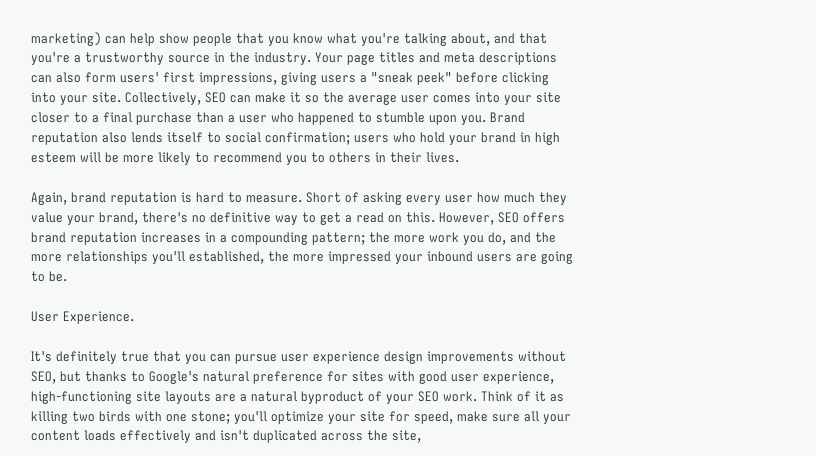marketing) can help show people that you know what you're talking about, and that you're a trustworthy source in the industry. Your page titles and meta descriptions can also form users' first impressions, giving users a "sneak peek" before clicking into your site. Collectively, SEO can make it so the average user comes into your site closer to a final purchase than a user who happened to stumble upon you. Brand reputation also lends itself to social confirmation; users who hold your brand in high esteem will be more likely to recommend you to others in their lives.

Again, brand reputation is hard to measure. Short of asking every user how much they value your brand, there's no definitive way to get a read on this. However, SEO offers brand reputation increases in a compounding pattern; the more work you do, and the more relationships you'll established, the more impressed your inbound users are going to be.

User Experience.

It's definitely true that you can pursue user experience design improvements without SEO, but thanks to Google's natural preference for sites with good user experience, high-functioning site layouts are a natural byproduct of your SEO work. Think of it as killing two birds with one stone; you'll optimize your site for speed, make sure all your content loads effectively and isn't duplicated across the site,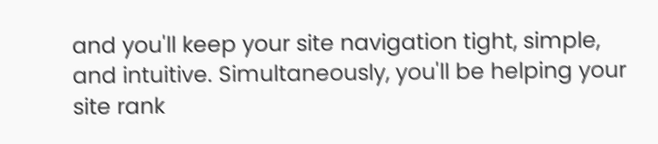and you'll keep your site navigation tight, simple, and intuitive. Simultaneously, you'll be helping your site rank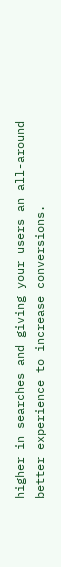higher in searches and giving your users an all-around better experience to increase conversions.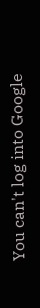You can't log into Google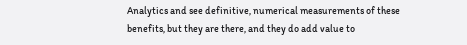Analytics and see definitive, numerical measurements of these benefits, but they are there, and they do add value to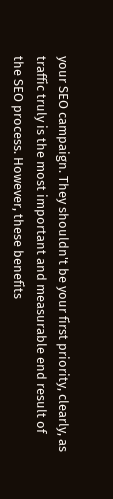your SEO campaign. They shouldn't be your first priority, clearly, as traffic truly is the most important and measurable end result of the SEO process. However, these benefits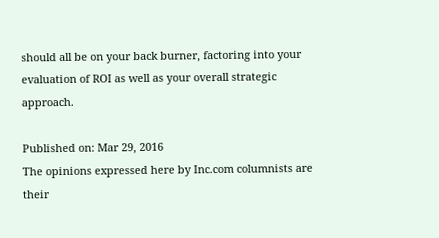should all be on your back burner, factoring into your evaluation of ROI as well as your overall strategic approach.

Published on: Mar 29, 2016
The opinions expressed here by Inc.com columnists are their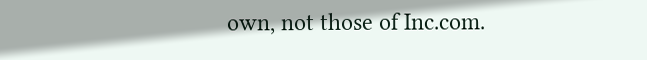own, not those of Inc.com.